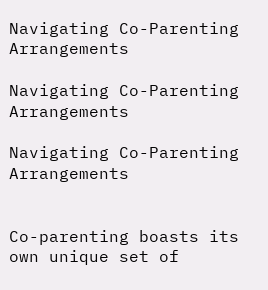Navigating Co-Parenting Arrangements

Navigating Co-Parenting Arrangements

Navigating Co-Parenting Arrangements


Co-parenting boasts its own unique set of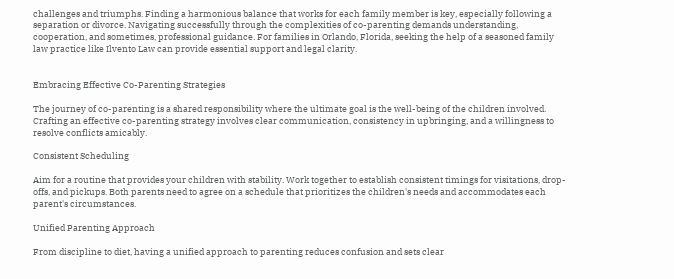challenges and triumphs. Finding a harmonious balance that works for each family member is key, especially following a separation or divorce. Navigating successfully through the complexities of co-parenting demands understanding, cooperation, and sometimes, professional guidance. For families in Orlando, Florida, seeking the help of a seasoned family law practice like Ilvento Law can provide essential support and legal clarity.


Embracing Effective Co-Parenting Strategies

The journey of co-parenting is a shared responsibility where the ultimate goal is the well-being of the children involved. Crafting an effective co-parenting strategy involves clear communication, consistency in upbringing, and a willingness to resolve conflicts amicably.

Consistent Scheduling

Aim for a routine that provides your children with stability. Work together to establish consistent timings for visitations, drop-offs, and pickups. Both parents need to agree on a schedule that prioritizes the children's needs and accommodates each parent's circumstances.

Unified Parenting Approach

From discipline to diet, having a unified approach to parenting reduces confusion and sets clear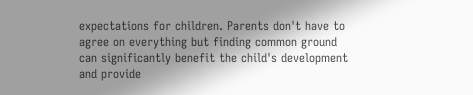expectations for children. Parents don't have to agree on everything but finding common ground can significantly benefit the child's development and provide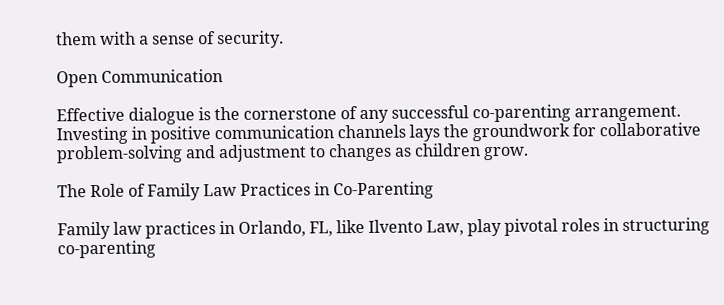them with a sense of security.

Open Communication

Effective dialogue is the cornerstone of any successful co-parenting arrangement. Investing in positive communication channels lays the groundwork for collaborative problem-solving and adjustment to changes as children grow.

The Role of Family Law Practices in Co-Parenting

Family law practices in Orlando, FL, like Ilvento Law, play pivotal roles in structuring co-parenting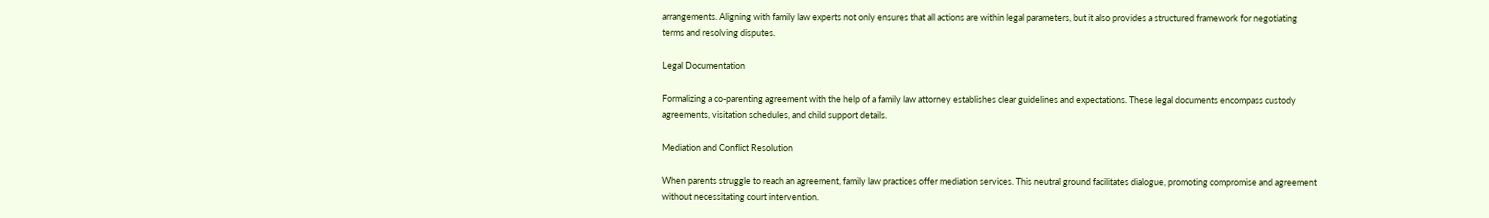arrangements. Aligning with family law experts not only ensures that all actions are within legal parameters, but it also provides a structured framework for negotiating terms and resolving disputes.

Legal Documentation

Formalizing a co-parenting agreement with the help of a family law attorney establishes clear guidelines and expectations. These legal documents encompass custody agreements, visitation schedules, and child support details.

Mediation and Conflict Resolution

When parents struggle to reach an agreement, family law practices offer mediation services. This neutral ground facilitates dialogue, promoting compromise and agreement without necessitating court intervention.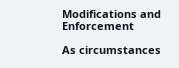Modifications and Enforcement

As circumstances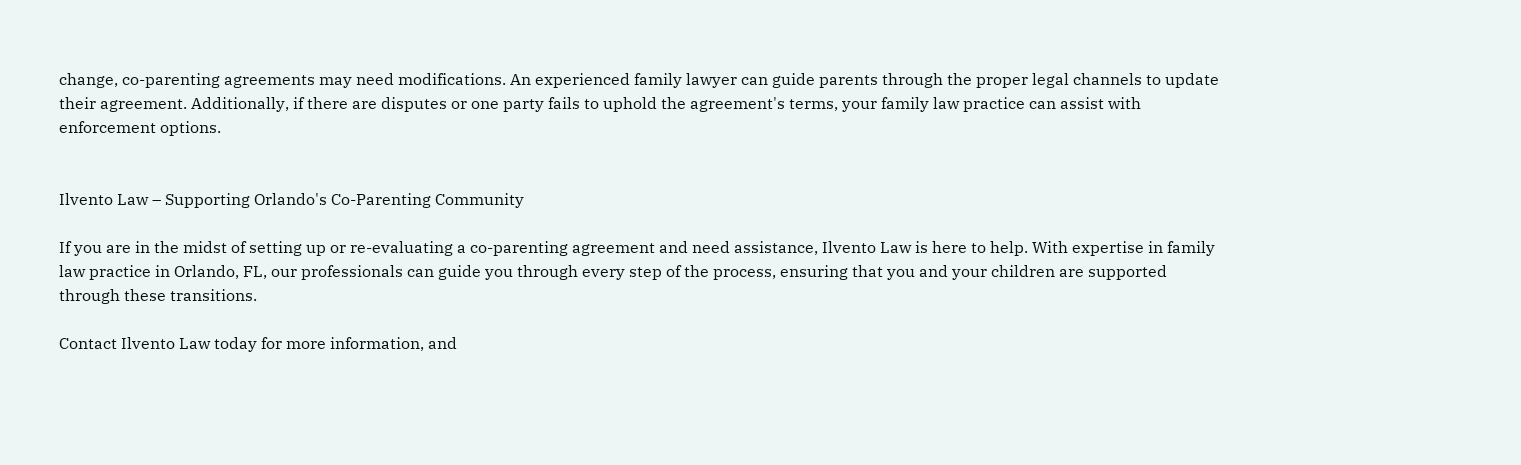change, co-parenting agreements may need modifications. An experienced family lawyer can guide parents through the proper legal channels to update their agreement. Additionally, if there are disputes or one party fails to uphold the agreement's terms, your family law practice can assist with enforcement options.


Ilvento Law – Supporting Orlando's Co-Parenting Community

If you are in the midst of setting up or re-evaluating a co-parenting agreement and need assistance, Ilvento Law is here to help. With expertise in family law practice in Orlando, FL, our professionals can guide you through every step of the process, ensuring that you and your children are supported through these transitions.

Contact Ilvento Law today for more information, and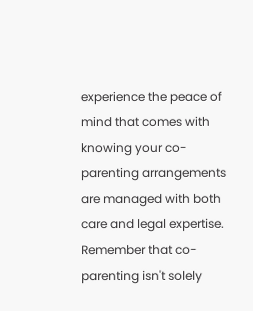experience the peace of mind that comes with knowing your co-parenting arrangements are managed with both care and legal expertise. Remember that co-parenting isn't solely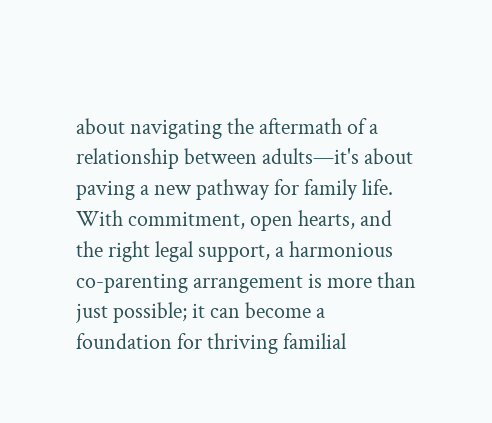about navigating the aftermath of a relationship between adults—it's about paving a new pathway for family life. With commitment, open hearts, and the right legal support, a harmonious co-parenting arrangement is more than just possible; it can become a foundation for thriving familial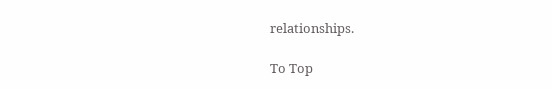relationships.

To Top